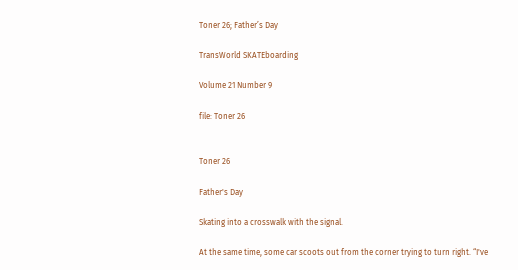Toner 26; Father’s Day

TransWorld SKATEboarding

Volume 21 Number 9

file: Toner 26


Toner 26

Father's Day

Skating into a crosswalk with the signal.

At the same time, some car scoots out from the corner trying to turn right. “I've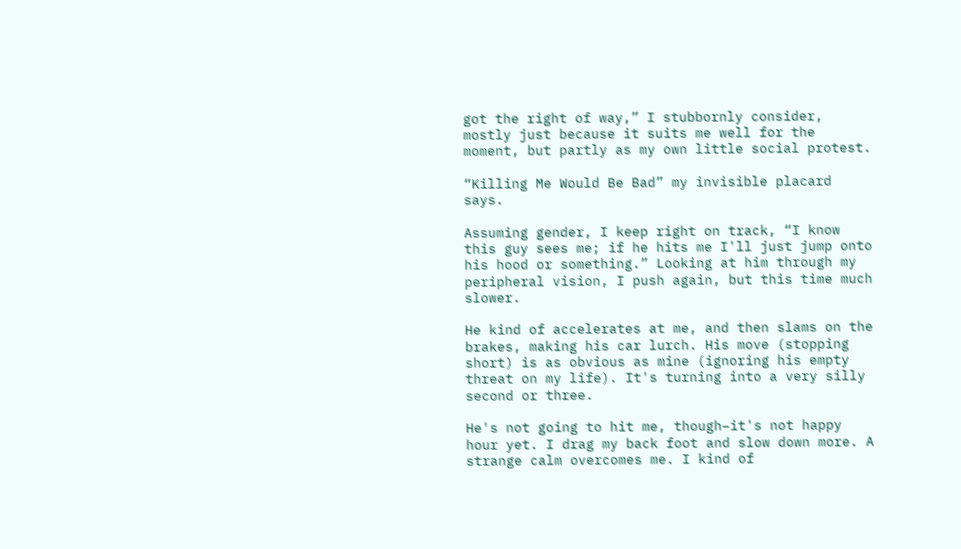got the right of way,” I stubbornly consider, mostly just because it suits me well for the moment, but partly as my own little social protest.

“Killing Me Would Be Bad” my invisible placard says.

Assuming gender, I keep right on track, “I know this guy sees me; if he hits me I'll just jump onto his hood or something.” Looking at him through my peripheral vision, I push again, but this time much slower.

He kind of accelerates at me, and then slams on the brakes, making his car lurch. His move (stopping short) is as obvious as mine (ignoring his empty threat on my life). It's turning into a very silly second or three.

He's not going to hit me, though–it's not happy hour yet. I drag my back foot and slow down more. A strange calm overcomes me. I kind of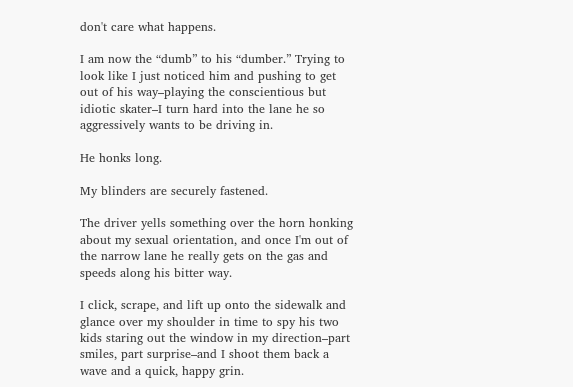don't care what happens.

I am now the “dumb” to his “dumber.” Trying to look like I just noticed him and pushing to get out of his way–playing the conscientious but idiotic skater–I turn hard into the lane he so aggressively wants to be driving in.

He honks long.

My blinders are securely fastened.

The driver yells something over the horn honking about my sexual orientation, and once I'm out of the narrow lane he really gets on the gas and speeds along his bitter way.

I click, scrape, and lift up onto the sidewalk and glance over my shoulder in time to spy his two kids staring out the window in my direction–part smiles, part surprise–and I shoot them back a wave and a quick, happy grin.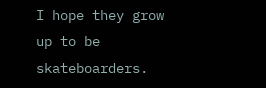I hope they grow up to be skateboarders.